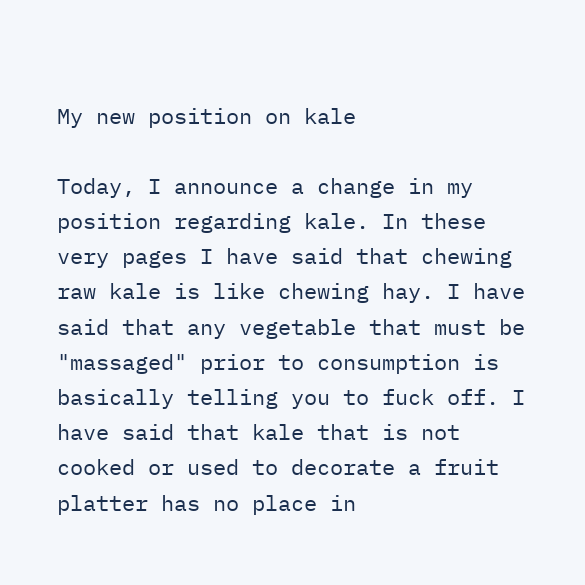My new position on kale

Today, I announce a change in my position regarding kale. In these very pages I have said that chewing raw kale is like chewing hay. I have said that any vegetable that must be "massaged" prior to consumption is basically telling you to fuck off. I have said that kale that is not cooked or used to decorate a fruit platter has no place in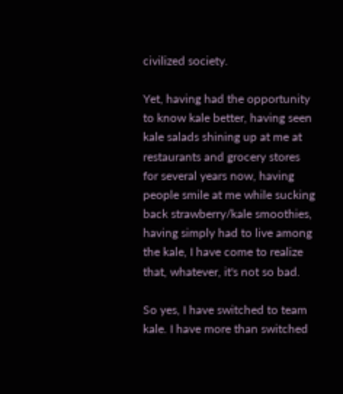civilized society.

Yet, having had the opportunity to know kale better, having seen kale salads shining up at me at restaurants and grocery stores for several years now, having people smile at me while sucking back strawberry/kale smoothies, having simply had to live among the kale, I have come to realize that, whatever, it's not so bad.

So yes, I have switched to team kale. I have more than switched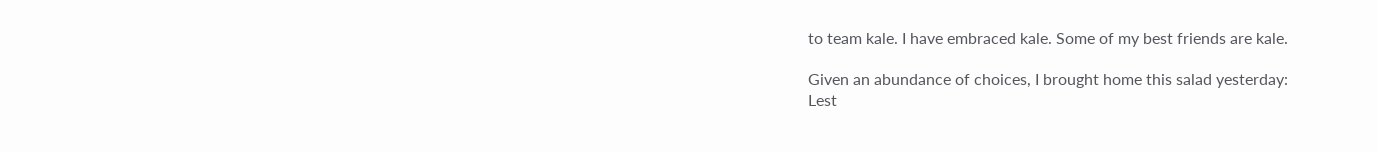to team kale. I have embraced kale. Some of my best friends are kale.

Given an abundance of choices, I brought home this salad yesterday:
Lest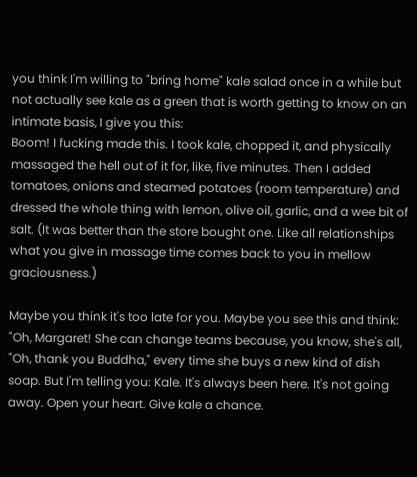you think I'm willing to "bring home" kale salad once in a while but not actually see kale as a green that is worth getting to know on an intimate basis, I give you this:
Boom! I fucking made this. I took kale, chopped it, and physically massaged the hell out of it for, like, five minutes. Then I added tomatoes, onions and steamed potatoes (room temperature) and dressed the whole thing with lemon, olive oil, garlic, and a wee bit of salt. (It was better than the store bought one. Like all relationships what you give in massage time comes back to you in mellow graciousness.)

Maybe you think it's too late for you. Maybe you see this and think: "Oh, Margaret! She can change teams because, you know, she's all, "Oh, thank you Buddha," every time she buys a new kind of dish soap. But I'm telling you: Kale. It's always been here. It's not going away. Open your heart. Give kale a chance.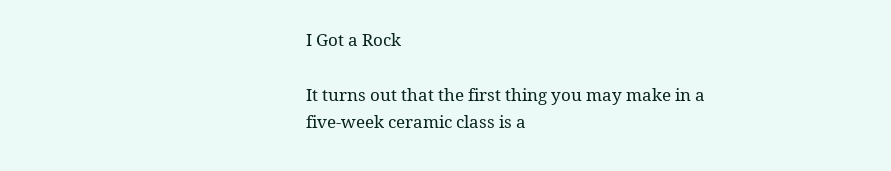I Got a Rock

It turns out that the first thing you may make in a five-week ceramic class is a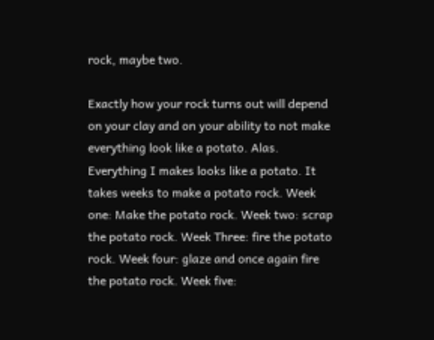rock, maybe two.

Exactly how your rock turns out will depend on your clay and on your ability to not make everything look like a potato. Alas. Everything I makes looks like a potato. It takes weeks to make a potato rock. Week one: Make the potato rock. Week two: scrap the potato rock. Week Three: fire the potato rock. Week four: glaze and once again fire the potato rock. Week five: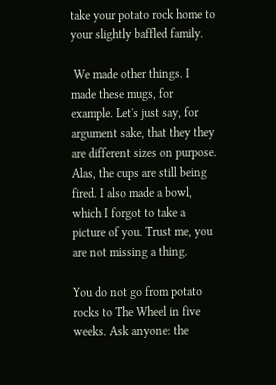take your potato rock home to your slightly baffled family.

 We made other things. I made these mugs, for example. Let's just say, for argument sake, that they they are different sizes on purpose. Alas, the cups are still being fired. I also made a bowl, which I forgot to take a picture of you. Trust me, you are not missing a thing.

You do not go from potato rocks to The Wheel in five weeks. Ask anyone: the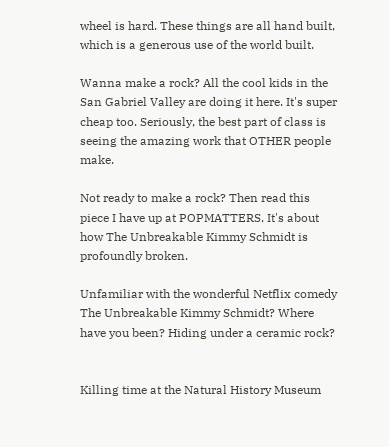wheel is hard. These things are all hand built, which is a generous use of the world built.

Wanna make a rock? All the cool kids in the San Gabriel Valley are doing it here. It's super cheap too. Seriously, the best part of class is seeing the amazing work that OTHER people make.

Not ready to make a rock? Then read this piece I have up at POPMATTERS. It's about how The Unbreakable Kimmy Schmidt is profoundly broken.

Unfamiliar with the wonderful Netflix comedy The Unbreakable Kimmy Schmidt? Where have you been? Hiding under a ceramic rock?


Killing time at the Natural History Museum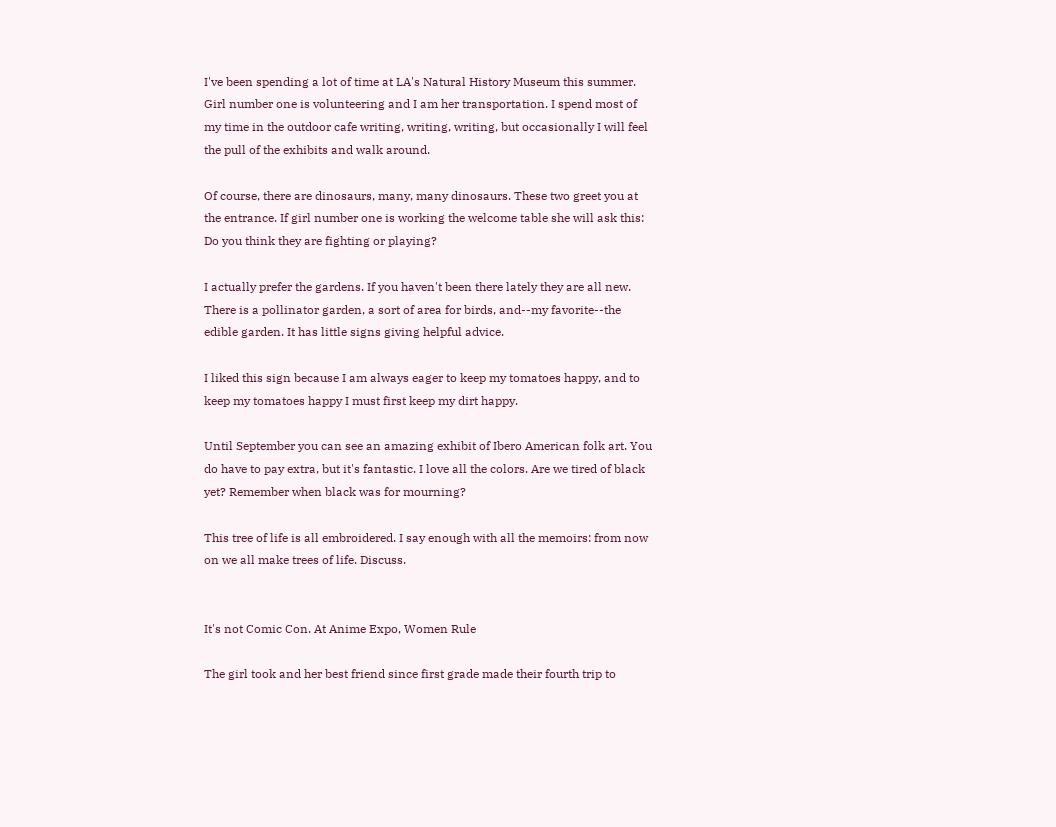I've been spending a lot of time at LA's Natural History Museum this summer. Girl number one is volunteering and I am her transportation. I spend most of my time in the outdoor cafe writing, writing, writing, but occasionally I will feel the pull of the exhibits and walk around.

Of course, there are dinosaurs, many, many dinosaurs. These two greet you at the entrance. If girl number one is working the welcome table she will ask this: Do you think they are fighting or playing?

I actually prefer the gardens. If you haven't been there lately they are all new. There is a pollinator garden, a sort of area for birds, and--my favorite--the edible garden. It has little signs giving helpful advice.

I liked this sign because I am always eager to keep my tomatoes happy, and to keep my tomatoes happy I must first keep my dirt happy.

Until September you can see an amazing exhibit of Ibero American folk art. You do have to pay extra, but it's fantastic. I love all the colors. Are we tired of black yet? Remember when black was for mourning?

This tree of life is all embroidered. I say enough with all the memoirs: from now on we all make trees of life. Discuss.


It's not Comic Con. At Anime Expo, Women Rule

The girl took and her best friend since first grade made their fourth trip to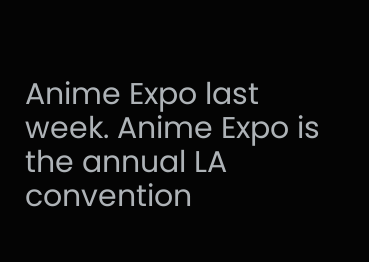Anime Expo last week. Anime Expo is the annual LA convention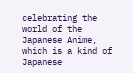celebrating the world of the Japanese Anime, which is a kind of Japanese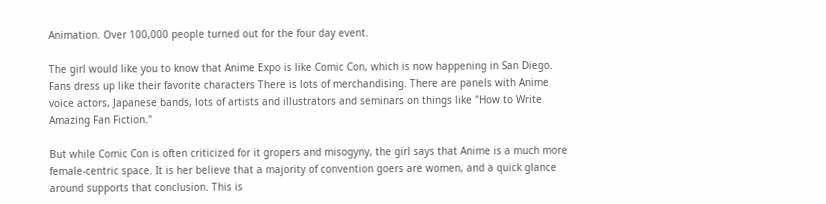Animation. Over 100,000 people turned out for the four day event.

The girl would like you to know that Anime Expo is like Comic Con, which is now happening in San Diego. Fans dress up like their favorite characters There is lots of merchandising. There are panels with Anime voice actors, Japanese bands, lots of artists and illustrators and seminars on things like "How to Write Amazing Fan Fiction."

But while Comic Con is often criticized for it gropers and misogyny, the girl says that Anime is a much more female-centric space. It is her believe that a majority of convention goers are women, and a quick glance around supports that conclusion. This is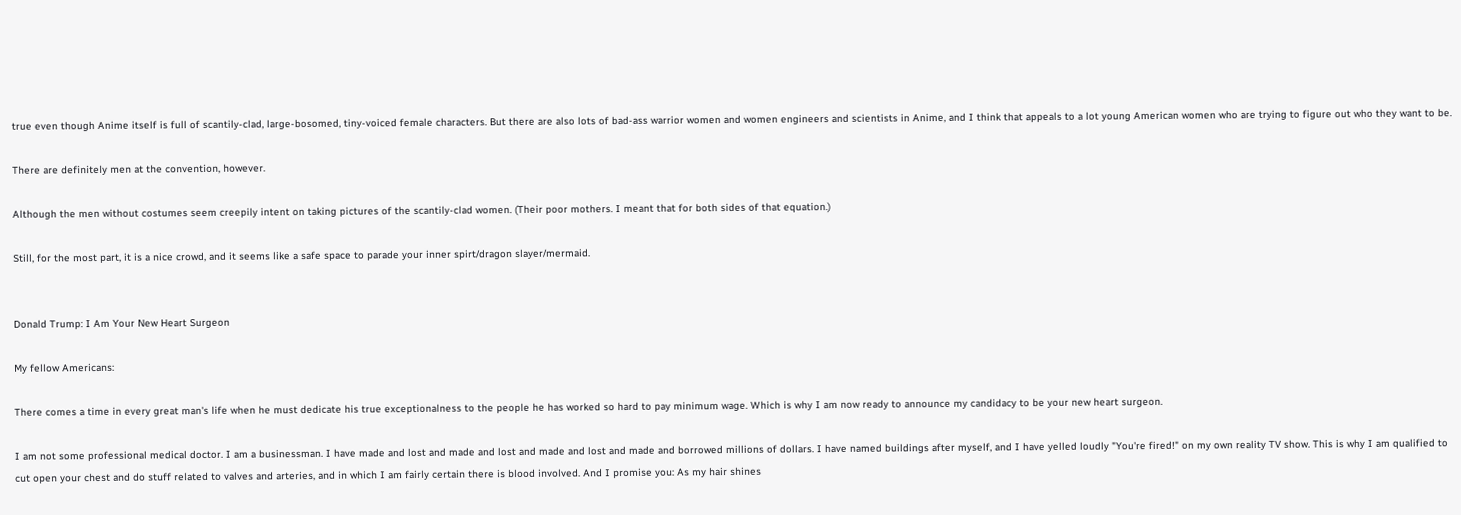true even though Anime itself is full of scantily-clad, large-bosomed, tiny-voiced female characters. But there are also lots of bad-ass warrior women and women engineers and scientists in Anime, and I think that appeals to a lot young American women who are trying to figure out who they want to be.

There are definitely men at the convention, however.

Although the men without costumes seem creepily intent on taking pictures of the scantily-clad women. (Their poor mothers. I meant that for both sides of that equation.)

Still, for the most part, it is a nice crowd, and it seems like a safe space to parade your inner spirt/dragon slayer/mermaid.


Donald Trump: I Am Your New Heart Surgeon

My fellow Americans:

There comes a time in every great man's life when he must dedicate his true exceptionalness to the people he has worked so hard to pay minimum wage. Which is why I am now ready to announce my candidacy to be your new heart surgeon.

I am not some professional medical doctor. I am a businessman. I have made and lost and made and lost and made and lost and made and borrowed millions of dollars. I have named buildings after myself, and I have yelled loudly "You're fired!" on my own reality TV show. This is why I am qualified to cut open your chest and do stuff related to valves and arteries, and in which I am fairly certain there is blood involved. And I promise you: As my hair shines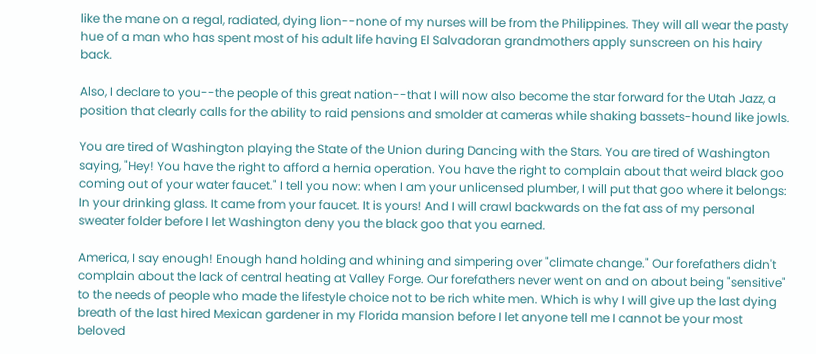like the mane on a regal, radiated, dying lion--none of my nurses will be from the Philippines. They will all wear the pasty hue of a man who has spent most of his adult life having El Salvadoran grandmothers apply sunscreen on his hairy back.

Also, I declare to you--the people of this great nation--that I will now also become the star forward for the Utah Jazz, a position that clearly calls for the ability to raid pensions and smolder at cameras while shaking bassets-hound like jowls.

You are tired of Washington playing the State of the Union during Dancing with the Stars. You are tired of Washington saying, "Hey! You have the right to afford a hernia operation. You have the right to complain about that weird black goo coming out of your water faucet." I tell you now: when I am your unlicensed plumber, I will put that goo where it belongs: In your drinking glass. It came from your faucet. It is yours! And I will crawl backwards on the fat ass of my personal sweater folder before I let Washington deny you the black goo that you earned.

America, I say enough! Enough hand holding and whining and simpering over "climate change." Our forefathers didn't complain about the lack of central heating at Valley Forge. Our forefathers never went on and on about being "sensitive" to the needs of people who made the lifestyle choice not to be rich white men. Which is why I will give up the last dying breath of the last hired Mexican gardener in my Florida mansion before I let anyone tell me I cannot be your most beloved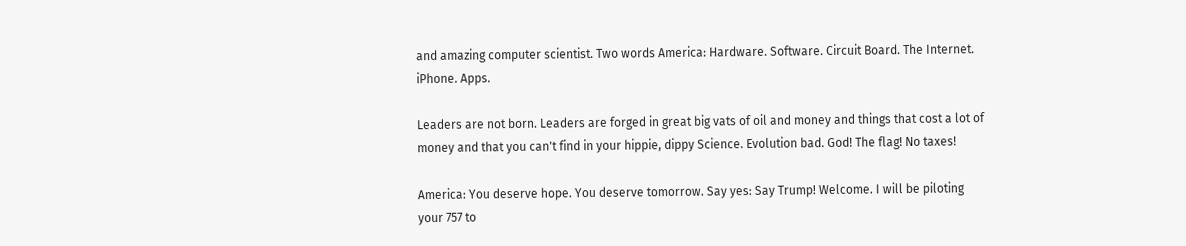and amazing computer scientist. Two words America: Hardware. Software. Circuit Board. The Internet. iPhone. Apps.

Leaders are not born. Leaders are forged in great big vats of oil and money and things that cost a lot of money and that you can't find in your hippie, dippy Science. Evolution bad. God! The flag! No taxes!

America: You deserve hope. You deserve tomorrow. Say yes: Say Trump! Welcome. I will be piloting your 757 to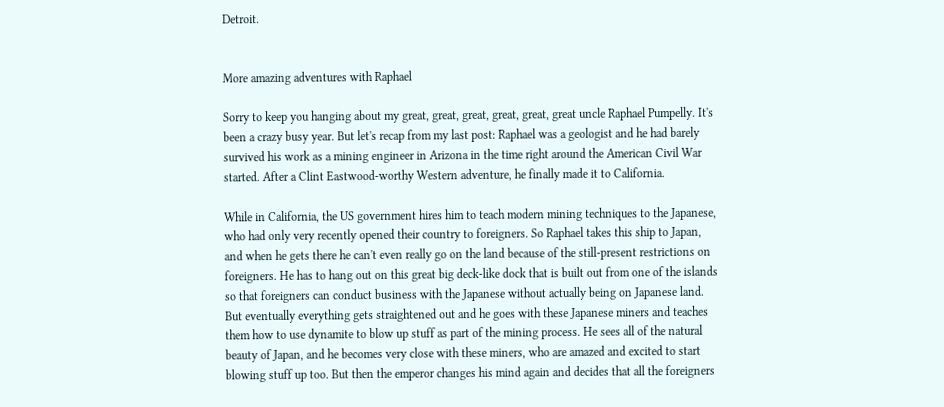Detroit.


More amazing adventures with Raphael

Sorry to keep you hanging about my great, great, great, great, great, great uncle Raphael Pumpelly. It's been a crazy busy year. But let's recap from my last post: Raphael was a geologist and he had barely survived his work as a mining engineer in Arizona in the time right around the American Civil War started. After a Clint Eastwood-worthy Western adventure, he finally made it to California.

While in California, the US government hires him to teach modern mining techniques to the Japanese, who had only very recently opened their country to foreigners. So Raphael takes this ship to Japan, and when he gets there he can't even really go on the land because of the still-present restrictions on foreigners. He has to hang out on this great big deck-like dock that is built out from one of the islands so that foreigners can conduct business with the Japanese without actually being on Japanese land. But eventually everything gets straightened out and he goes with these Japanese miners and teaches them how to use dynamite to blow up stuff as part of the mining process. He sees all of the natural beauty of Japan, and he becomes very close with these miners, who are amazed and excited to start blowing stuff up too. But then the emperor changes his mind again and decides that all the foreigners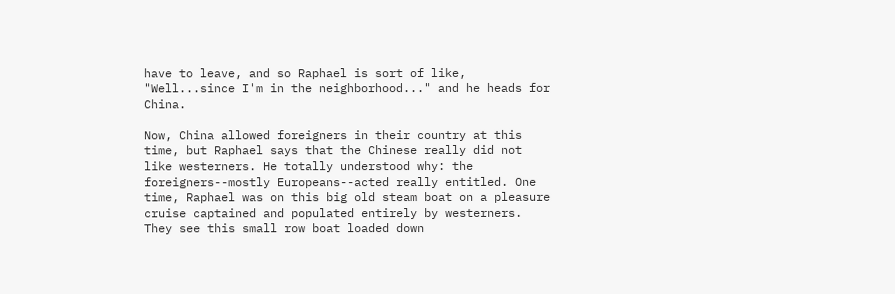have to leave, and so Raphael is sort of like, "Well...since I'm in the neighborhood..." and he heads for China.

Now, China allowed foreigners in their country at this time, but Raphael says that the Chinese really did not like westerners. He totally understood why: the foreigners--mostly Europeans--acted really entitled. One time, Raphael was on this big old steam boat on a pleasure cruise captained and populated entirely by westerners. They see this small row boat loaded down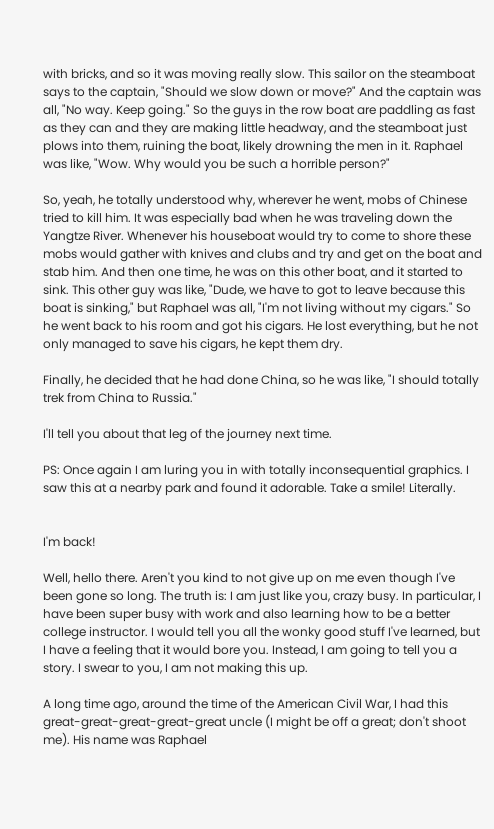with bricks, and so it was moving really slow. This sailor on the steamboat says to the captain, "Should we slow down or move?" And the captain was all, "No way. Keep going." So the guys in the row boat are paddling as fast as they can and they are making little headway, and the steamboat just plows into them, ruining the boat, likely drowning the men in it. Raphael was like, "Wow. Why would you be such a horrible person?"

So, yeah, he totally understood why, wherever he went, mobs of Chinese tried to kill him. It was especially bad when he was traveling down the Yangtze River. Whenever his houseboat would try to come to shore these mobs would gather with knives and clubs and try and get on the boat and stab him. And then one time, he was on this other boat, and it started to sink. This other guy was like, "Dude, we have to got to leave because this boat is sinking," but Raphael was all, "I'm not living without my cigars." So he went back to his room and got his cigars. He lost everything, but he not only managed to save his cigars, he kept them dry.

Finally, he decided that he had done China, so he was like, "I should totally trek from China to Russia."

I'll tell you about that leg of the journey next time.

PS: Once again I am luring you in with totally inconsequential graphics. I saw this at a nearby park and found it adorable. Take a smile! Literally.


I'm back!

Well, hello there. Aren't you kind to not give up on me even though I've been gone so long. The truth is: I am just like you, crazy busy. In particular, I have been super busy with work and also learning how to be a better college instructor. I would tell you all the wonky good stuff I've learned, but I have a feeling that it would bore you. Instead, I am going to tell you a story. I swear to you, I am not making this up.

A long time ago, around the time of the American Civil War, I had this great-great-great-great-great uncle (I might be off a great; don't shoot me). His name was Raphael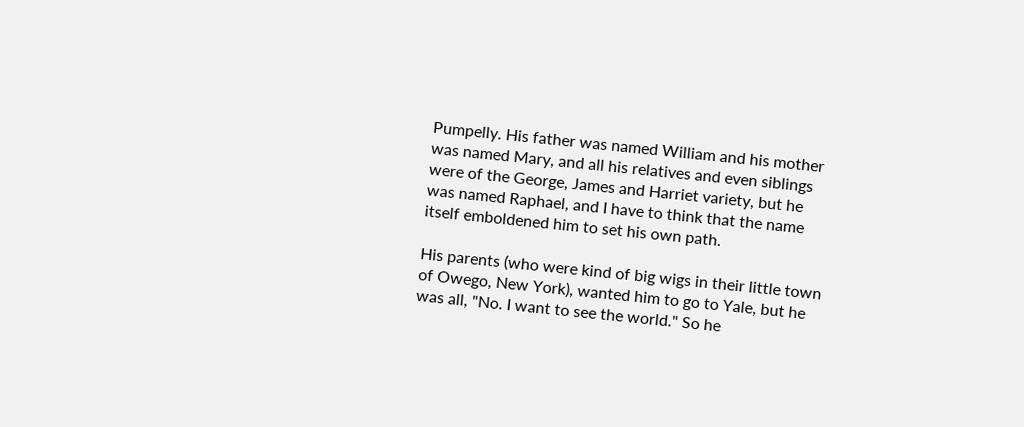Pumpelly. His father was named William and his mother was named Mary, and all his relatives and even siblings were of the George, James and Harriet variety, but he was named Raphael, and I have to think that the name itself emboldened him to set his own path.

His parents (who were kind of big wigs in their little town of Owego, New York), wanted him to go to Yale, but he was all, "No. I want to see the world." So he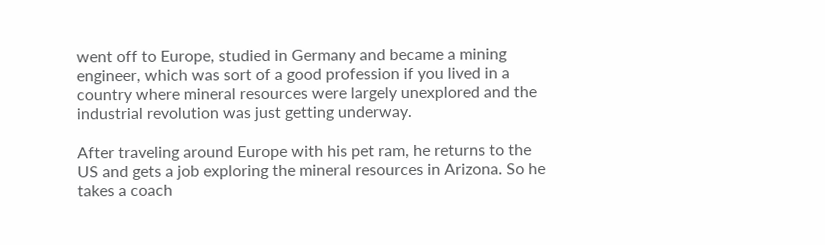went off to Europe, studied in Germany and became a mining engineer, which was sort of a good profession if you lived in a country where mineral resources were largely unexplored and the industrial revolution was just getting underway.

After traveling around Europe with his pet ram, he returns to the US and gets a job exploring the mineral resources in Arizona. So he takes a coach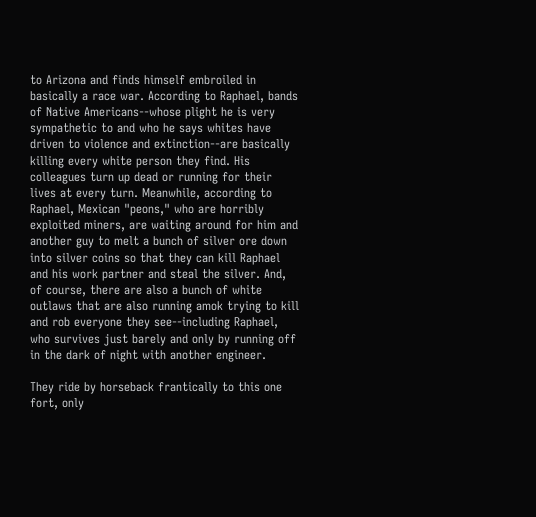to Arizona and finds himself embroiled in basically a race war. According to Raphael, bands of Native Americans--whose plight he is very sympathetic to and who he says whites have driven to violence and extinction--are basically killing every white person they find. His colleagues turn up dead or running for their lives at every turn. Meanwhile, according to Raphael, Mexican "peons," who are horribly exploited miners, are waiting around for him and another guy to melt a bunch of silver ore down into silver coins so that they can kill Raphael and his work partner and steal the silver. And, of course, there are also a bunch of white outlaws that are also running amok trying to kill and rob everyone they see--including Raphael, who survives just barely and only by running off in the dark of night with another engineer.

They ride by horseback frantically to this one fort, only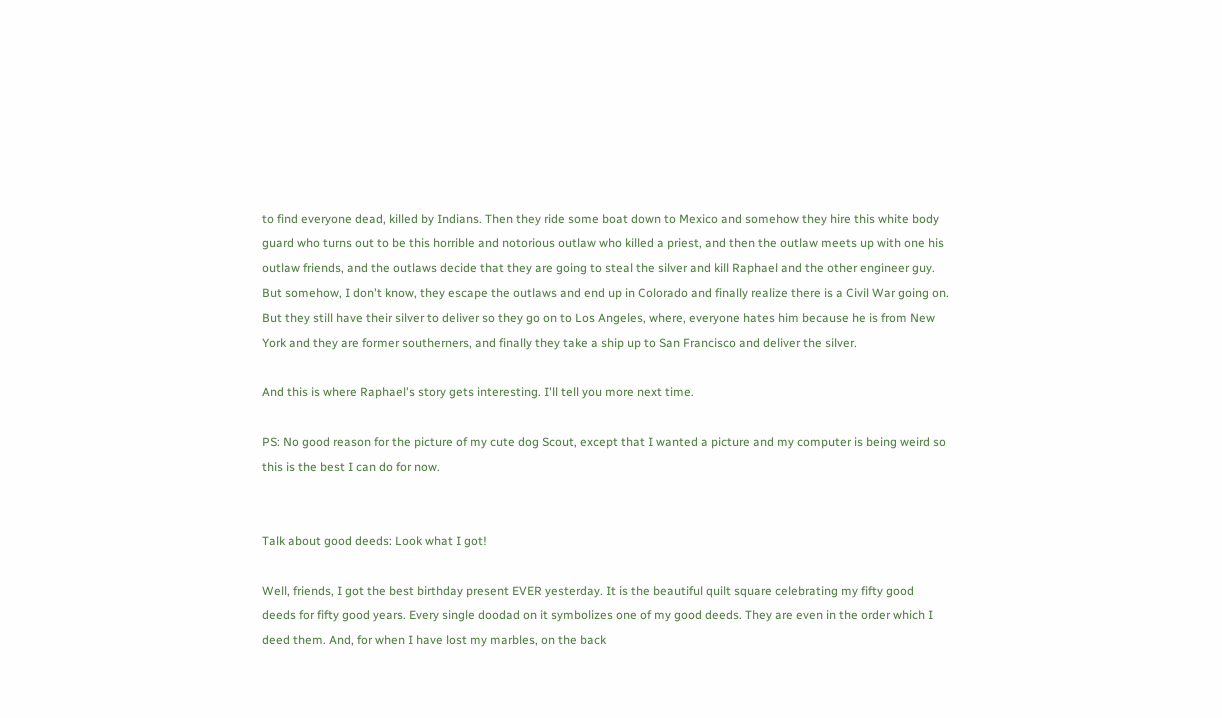to find everyone dead, killed by Indians. Then they ride some boat down to Mexico and somehow they hire this white body guard who turns out to be this horrible and notorious outlaw who killed a priest, and then the outlaw meets up with one his outlaw friends, and the outlaws decide that they are going to steal the silver and kill Raphael and the other engineer guy. But somehow, I don't know, they escape the outlaws and end up in Colorado and finally realize there is a Civil War going on. But they still have their silver to deliver so they go on to Los Angeles, where, everyone hates him because he is from New York and they are former southerners, and finally they take a ship up to San Francisco and deliver the silver.

And this is where Raphael's story gets interesting. I'll tell you more next time.

PS: No good reason for the picture of my cute dog Scout, except that I wanted a picture and my computer is being weird so this is the best I can do for now.


Talk about good deeds: Look what I got!

Well, friends, I got the best birthday present EVER yesterday. It is the beautiful quilt square celebrating my fifty good deeds for fifty good years. Every single doodad on it symbolizes one of my good deeds. They are even in the order which I deed them. And, for when I have lost my marbles, on the back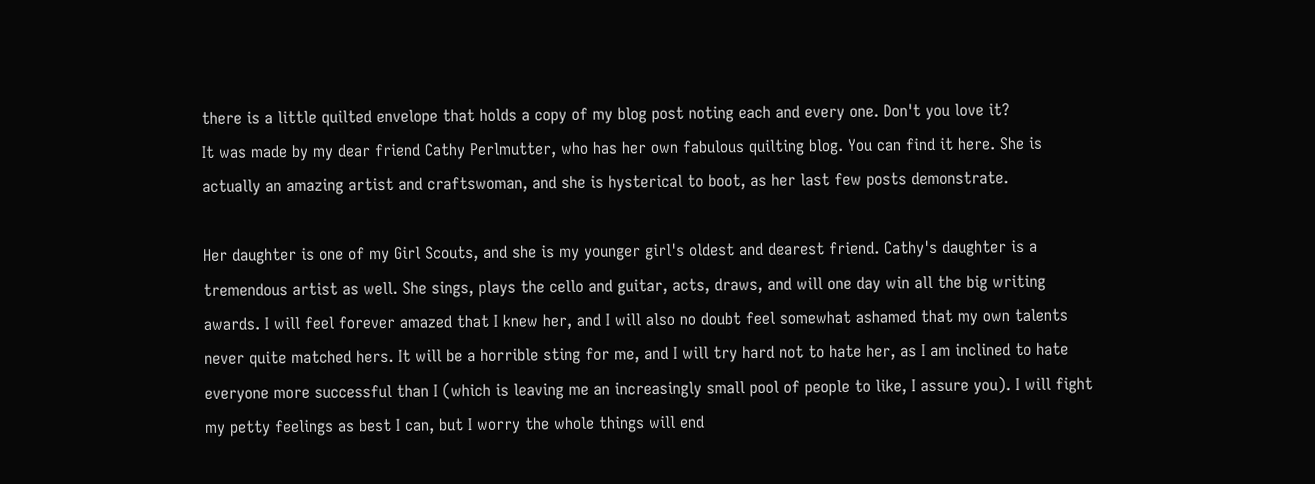there is a little quilted envelope that holds a copy of my blog post noting each and every one. Don't you love it?
It was made by my dear friend Cathy Perlmutter, who has her own fabulous quilting blog. You can find it here. She is actually an amazing artist and craftswoman, and she is hysterical to boot, as her last few posts demonstrate.

Her daughter is one of my Girl Scouts, and she is my younger girl's oldest and dearest friend. Cathy's daughter is a tremendous artist as well. She sings, plays the cello and guitar, acts, draws, and will one day win all the big writing awards. I will feel forever amazed that I knew her, and I will also no doubt feel somewhat ashamed that my own talents never quite matched hers. It will be a horrible sting for me, and I will try hard not to hate her, as I am inclined to hate everyone more successful than I (which is leaving me an increasingly small pool of people to like, I assure you). I will fight my petty feelings as best I can, but I worry the whole things will end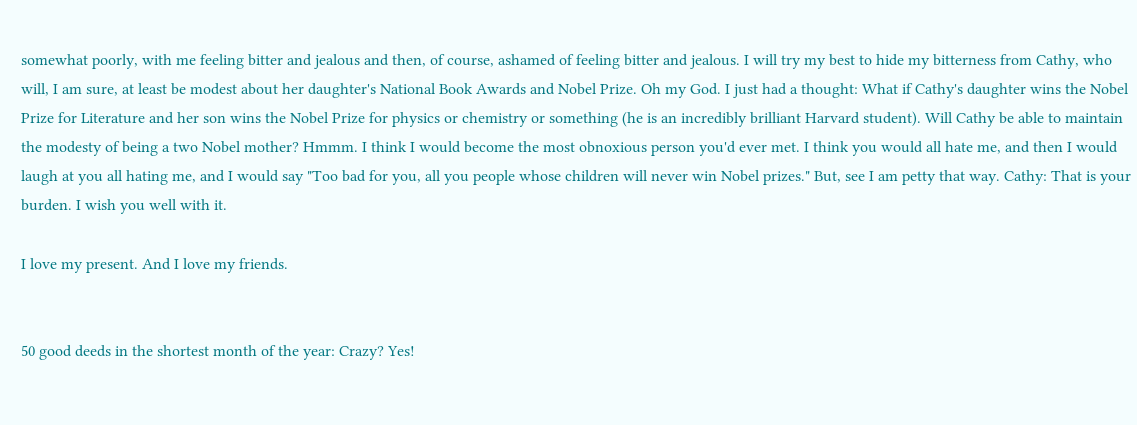somewhat poorly, with me feeling bitter and jealous and then, of course, ashamed of feeling bitter and jealous. I will try my best to hide my bitterness from Cathy, who will, I am sure, at least be modest about her daughter's National Book Awards and Nobel Prize. Oh my God. I just had a thought: What if Cathy's daughter wins the Nobel Prize for Literature and her son wins the Nobel Prize for physics or chemistry or something (he is an incredibly brilliant Harvard student). Will Cathy be able to maintain the modesty of being a two Nobel mother? Hmmm. I think I would become the most obnoxious person you'd ever met. I think you would all hate me, and then I would laugh at you all hating me, and I would say "Too bad for you, all you people whose children will never win Nobel prizes." But, see I am petty that way. Cathy: That is your burden. I wish you well with it.

I love my present. And I love my friends.


50 good deeds in the shortest month of the year: Crazy? Yes!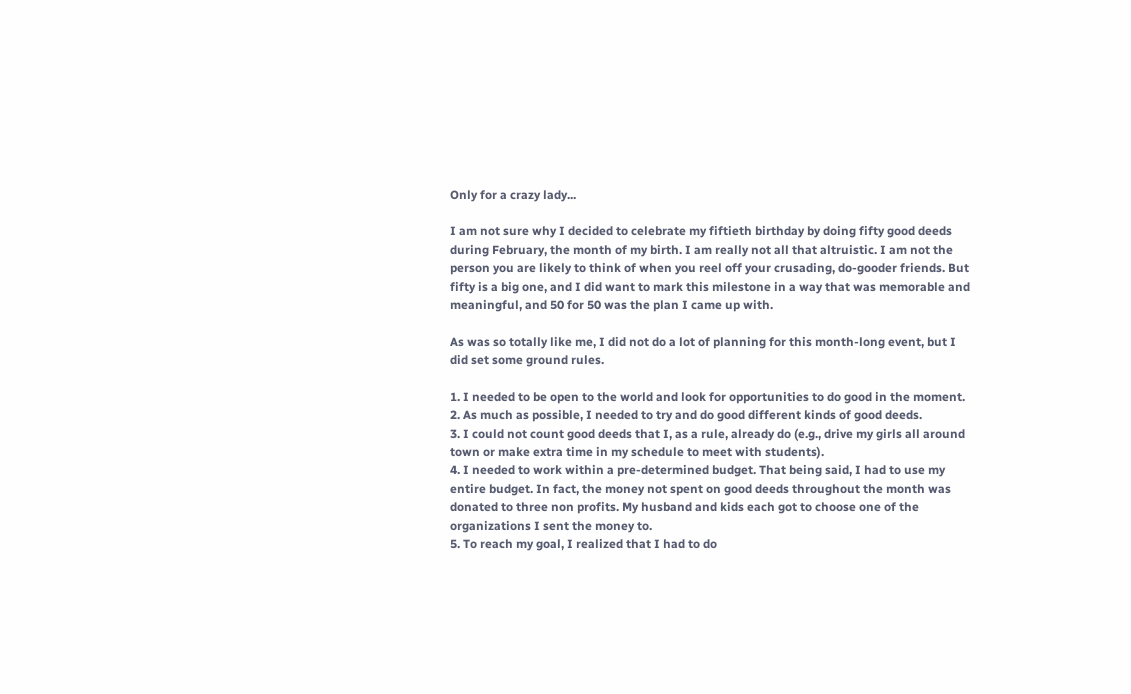Only for a crazy lady...

I am not sure why I decided to celebrate my fiftieth birthday by doing fifty good deeds during February, the month of my birth. I am really not all that altruistic. I am not the person you are likely to think of when you reel off your crusading, do-gooder friends. But fifty is a big one, and I did want to mark this milestone in a way that was memorable and meaningful, and 50 for 50 was the plan I came up with.

As was so totally like me, I did not do a lot of planning for this month-long event, but I did set some ground rules.

1. I needed to be open to the world and look for opportunities to do good in the moment.
2. As much as possible, I needed to try and do good different kinds of good deeds.
3. I could not count good deeds that I, as a rule, already do (e.g., drive my girls all around town or make extra time in my schedule to meet with students).
4. I needed to work within a pre-determined budget. That being said, I had to use my entire budget. In fact, the money not spent on good deeds throughout the month was donated to three non profits. My husband and kids each got to choose one of the organizations I sent the money to.
5. To reach my goal, I realized that I had to do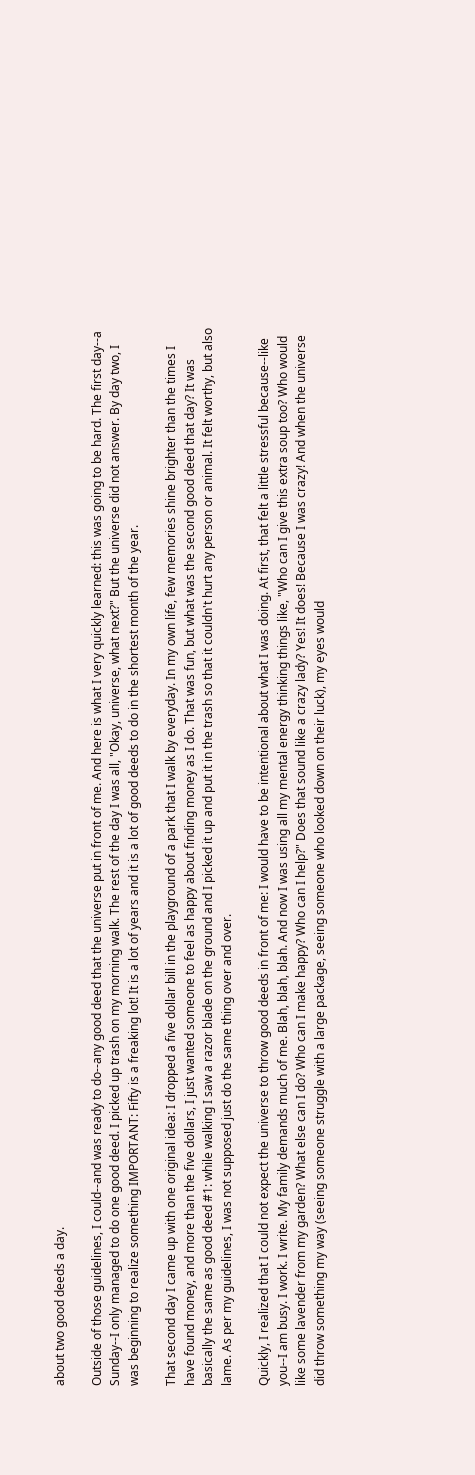about two good deeds a day.

Outside of those guidelines, I could--and was ready to do--any good deed that the universe put in front of me. And here is what I very quickly learned: this was going to be hard. The first day--a Sunday--I only managed to do one good deed. I picked up trash on my morning walk. The rest of the day I was all, "Okay, universe, what next?" But the universe did not answer. By day two, I was beginning to realize something IMPORTANT: Fifty is a freaking lot! It is a lot of years and it is a lot of good deeds to do in the shortest month of the year.

That second day I came up with one original idea: I dropped a five dollar bill in the playground of a park that I walk by everyday. In my own life, few memories shine brighter than the times I have found money, and more than the five dollars, I just wanted someone to feel as happy about finding money as I do. That was fun, but what was the second good deed that day? It was basically the same as good deed #1: while walking I saw a razor blade on the ground and I picked it up and put it in the trash so that it couldn't hurt any person or animal. It felt worthy, but also lame. As per my guidelines, I was not supposed just do the same thing over and over.

Quickly, I realized that I could not expect the universe to throw good deeds in front of me: I would have to be intentional about what I was doing. At first, that felt a little stressful because--like you--I am busy. I work. I write. My family demands much of me. Blah, blah, blah. And now I was using all my mental energy thinking things like, "Who can I give this extra soup too? Who would like some lavender from my garden? What else can I do? Who can I make happy? Who can I help?" Does that sound like a crazy lady? Yes! It does! Because I was crazy! And when the universe did throw something my way (seeing someone struggle with a large package, seeing someone who looked down on their luck), my eyes would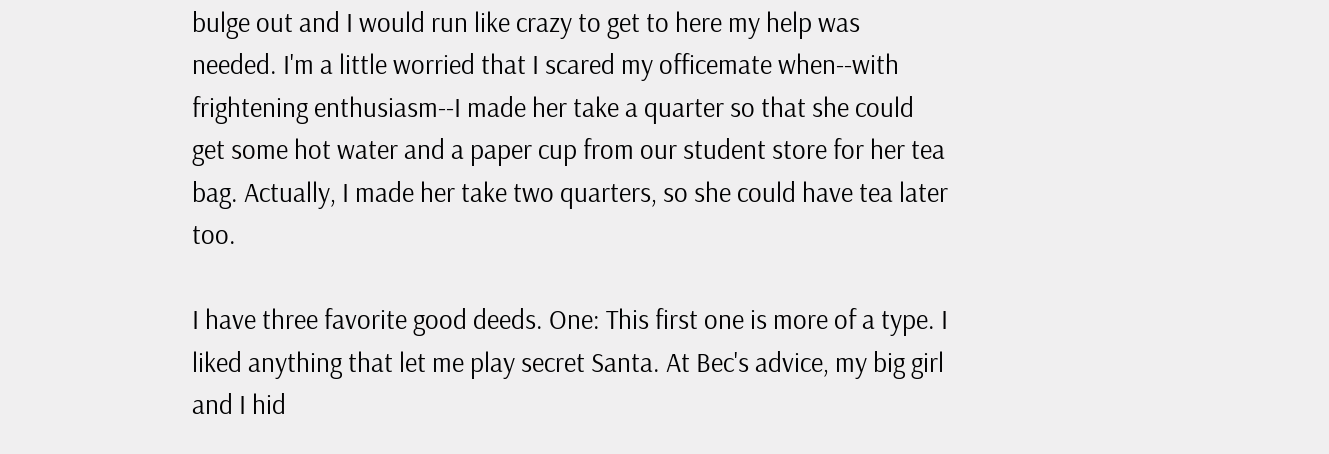bulge out and I would run like crazy to get to here my help was needed. I'm a little worried that I scared my officemate when--with frightening enthusiasm--I made her take a quarter so that she could get some hot water and a paper cup from our student store for her tea bag. Actually, I made her take two quarters, so she could have tea later too.

I have three favorite good deeds. One: This first one is more of a type. I liked anything that let me play secret Santa. At Bec's advice, my big girl and I hid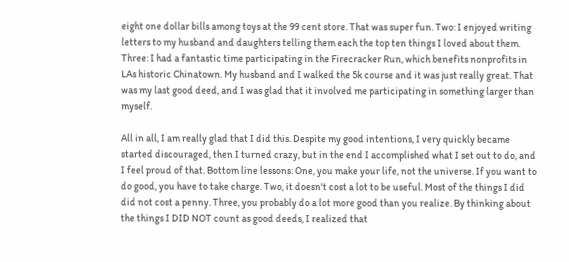eight one dollar bills among toys at the 99 cent store. That was super fun. Two: I enjoyed writing letters to my husband and daughters telling them each the top ten things I loved about them. Three: I had a fantastic time participating in the Firecracker Run, which benefits nonprofits in LAs historic Chinatown. My husband and I walked the 5k course and it was just really great. That was my last good deed, and I was glad that it involved me participating in something larger than myself.

All in all, I am really glad that I did this. Despite my good intentions, I very quickly became started discouraged, then I turned crazy, but in the end I accomplished what I set out to do, and I feel proud of that. Bottom line lessons: One, you make your life, not the universe. If you want to do good, you have to take charge. Two, it doesn't cost a lot to be useful. Most of the things I did did not cost a penny. Three, you probably do a lot more good than you realize. By thinking about the things I DID NOT count as good deeds, I realized that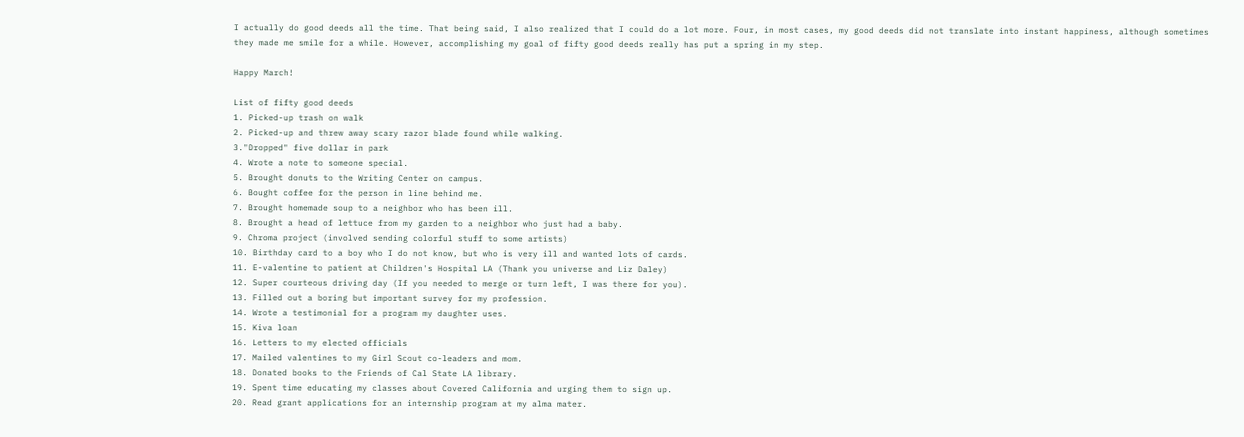I actually do good deeds all the time. That being said, I also realized that I could do a lot more. Four, in most cases, my good deeds did not translate into instant happiness, although sometimes they made me smile for a while. However, accomplishing my goal of fifty good deeds really has put a spring in my step.

Happy March!

List of fifty good deeds
1. Picked-up trash on walk
2. Picked-up and threw away scary razor blade found while walking.
3."Dropped" five dollar in park
4. Wrote a note to someone special.
5. Brought donuts to the Writing Center on campus.
6. Bought coffee for the person in line behind me.
7. Brought homemade soup to a neighbor who has been ill.
8. Brought a head of lettuce from my garden to a neighbor who just had a baby.
9. Chroma project (involved sending colorful stuff to some artists)
10. Birthday card to a boy who I do not know, but who is very ill and wanted lots of cards.
11. E-valentine to patient at Children's Hospital LA (Thank you universe and Liz Daley)
12. Super courteous driving day (If you needed to merge or turn left, I was there for you).
13. Filled out a boring but important survey for my profession.
14. Wrote a testimonial for a program my daughter uses.
15. Kiva loan
16. Letters to my elected officials
17. Mailed valentines to my Girl Scout co-leaders and mom.
18. Donated books to the Friends of Cal State LA library.
19. Spent time educating my classes about Covered California and urging them to sign up.
20. Read grant applications for an internship program at my alma mater.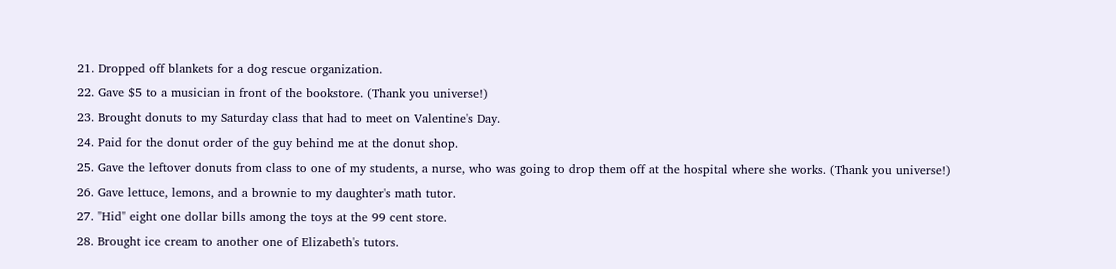21. Dropped off blankets for a dog rescue organization.
22. Gave $5 to a musician in front of the bookstore. (Thank you universe!)
23. Brought donuts to my Saturday class that had to meet on Valentine's Day.
24. Paid for the donut order of the guy behind me at the donut shop.
25. Gave the leftover donuts from class to one of my students, a nurse, who was going to drop them off at the hospital where she works. (Thank you universe!)
26. Gave lettuce, lemons, and a brownie to my daughter's math tutor.
27. "Hid" eight one dollar bills among the toys at the 99 cent store.
28. Brought ice cream to another one of Elizabeth's tutors.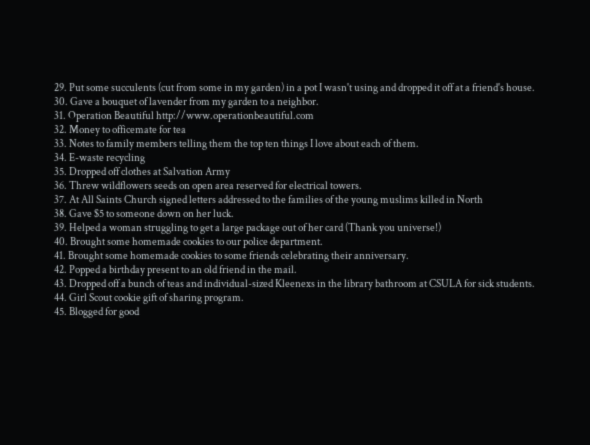29. Put some succulents (cut from some in my garden) in a pot I wasn't using and dropped it off at a friend's house.
30. Gave a bouquet of lavender from my garden to a neighbor.
31. Operation Beautiful http://www.operationbeautiful.com
32. Money to officemate for tea
33. Notes to family members telling them the top ten things I love about each of them.
34. E-waste recycling
35. Dropped off clothes at Salvation Army
36. Threw wildflowers seeds on open area reserved for electrical towers.
37. At All Saints Church signed letters addressed to the families of the young muslims killed in North
38. Gave $5 to someone down on her luck.
39. Helped a woman struggling to get a large package out of her card (Thank you universe!)
40. Brought some homemade cookies to our police department.
41. Brought some homemade cookies to some friends celebrating their anniversary.
42. Popped a birthday present to an old friend in the mail.
43. Dropped off a bunch of teas and individual-sized Kleenexs in the library bathroom at CSULA for sick students.
44. Girl Scout cookie gift of sharing program.
45. Blogged for good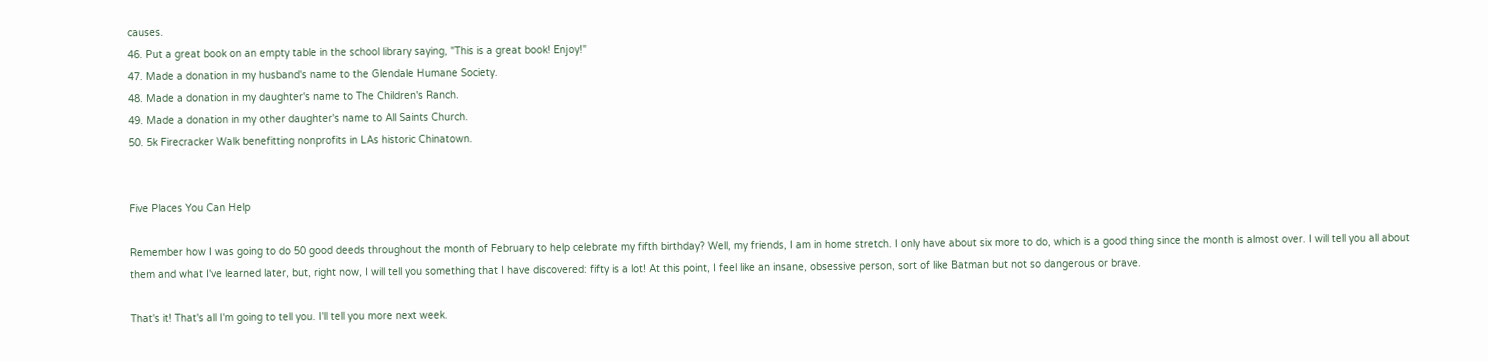causes.
46. Put a great book on an empty table in the school library saying, "This is a great book! Enjoy!"
47. Made a donation in my husband's name to the Glendale Humane Society.
48. Made a donation in my daughter's name to The Children's Ranch.
49. Made a donation in my other daughter's name to All Saints Church.
50. 5k Firecracker Walk benefitting nonprofits in LAs historic Chinatown.


Five Places You Can Help

Remember how I was going to do 50 good deeds throughout the month of February to help celebrate my fifth birthday? Well, my friends, I am in home stretch. I only have about six more to do, which is a good thing since the month is almost over. I will tell you all about them and what I've learned later, but, right now, I will tell you something that I have discovered: fifty is a lot! At this point, I feel like an insane, obsessive person, sort of like Batman but not so dangerous or brave.

That's it! That's all I'm going to tell you. I'll tell you more next week.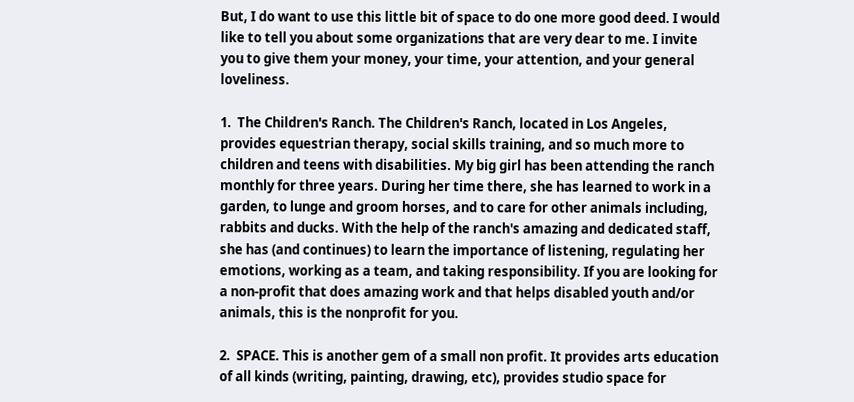But, I do want to use this little bit of space to do one more good deed. I would like to tell you about some organizations that are very dear to me. I invite you to give them your money, your time, your attention, and your general loveliness.

1.  The Children's Ranch. The Children's Ranch, located in Los Angeles, provides equestrian therapy, social skills training, and so much more to children and teens with disabilities. My big girl has been attending the ranch monthly for three years. During her time there, she has learned to work in a garden, to lunge and groom horses, and to care for other animals including, rabbits and ducks. With the help of the ranch's amazing and dedicated staff, she has (and continues) to learn the importance of listening, regulating her emotions, working as a team, and taking responsibility. If you are looking for a non-profit that does amazing work and that helps disabled youth and/or animals, this is the nonprofit for you.

2.  SPACE. This is another gem of a small non profit. It provides arts education of all kinds (writing, painting, drawing, etc), provides studio space for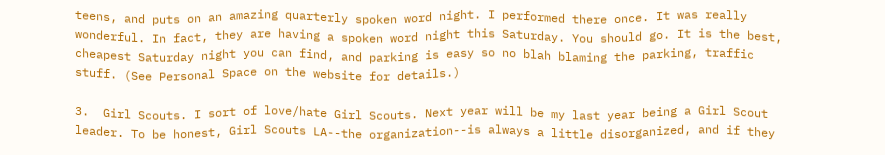teens, and puts on an amazing quarterly spoken word night. I performed there once. It was really wonderful. In fact, they are having a spoken word night this Saturday. You should go. It is the best, cheapest Saturday night you can find, and parking is easy so no blah blaming the parking, traffic stuff. (See Personal Space on the website for details.)

3.  Girl Scouts. I sort of love/hate Girl Scouts. Next year will be my last year being a Girl Scout leader. To be honest, Girl Scouts LA--the organization--is always a little disorganized, and if they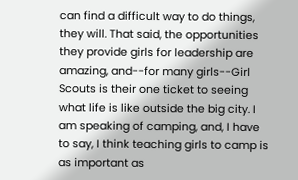can find a difficult way to do things, they will. That said, the opportunities they provide girls for leadership are amazing, and--for many girls--Girl Scouts is their one ticket to seeing what life is like outside the big city. I am speaking of camping, and, I have to say, I think teaching girls to camp is as important as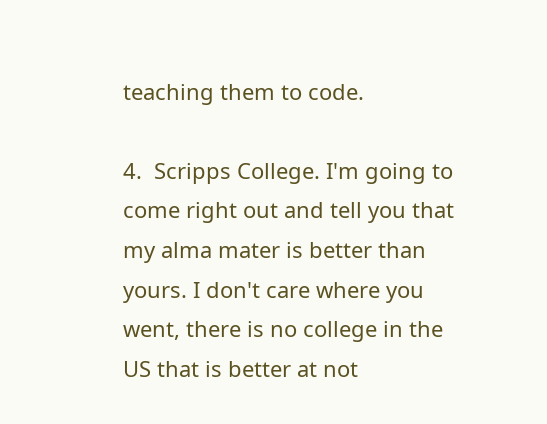teaching them to code.

4.  Scripps College. I'm going to come right out and tell you that my alma mater is better than yours. I don't care where you went, there is no college in the US that is better at not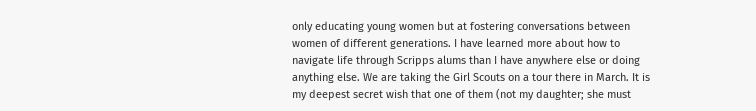only educating young women but at fostering conversations between women of different generations. I have learned more about how to navigate life through Scripps alums than I have anywhere else or doing anything else. We are taking the Girl Scouts on a tour there in March. It is my deepest secret wish that one of them (not my daughter; she must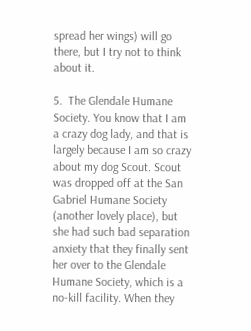spread her wings) will go there, but I try not to think about it.

5.  The Glendale Humane Society. You know that I am a crazy dog lady, and that is largely because I am so crazy about my dog Scout. Scout was dropped off at the San Gabriel Humane Society (another lovely place), but she had such bad separation anxiety that they finally sent her over to the Glendale Humane Society, which is a no-kill facility. When they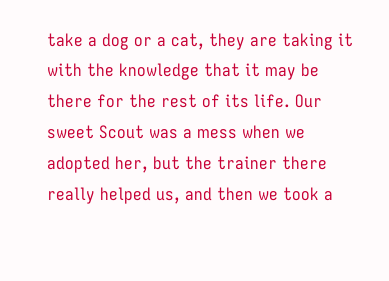take a dog or a cat, they are taking it with the knowledge that it may be there for the rest of its life. Our sweet Scout was a mess when we adopted her, but the trainer there really helped us, and then we took a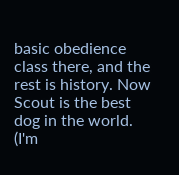basic obedience class there, and the rest is history. Now Scout is the best dog in the world. (I'm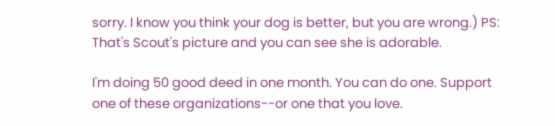sorry. I know you think your dog is better, but you are wrong.) PS: That's Scout's picture and you can see she is adorable.

I'm doing 50 good deed in one month. You can do one. Support one of these organizations--or one that you love.